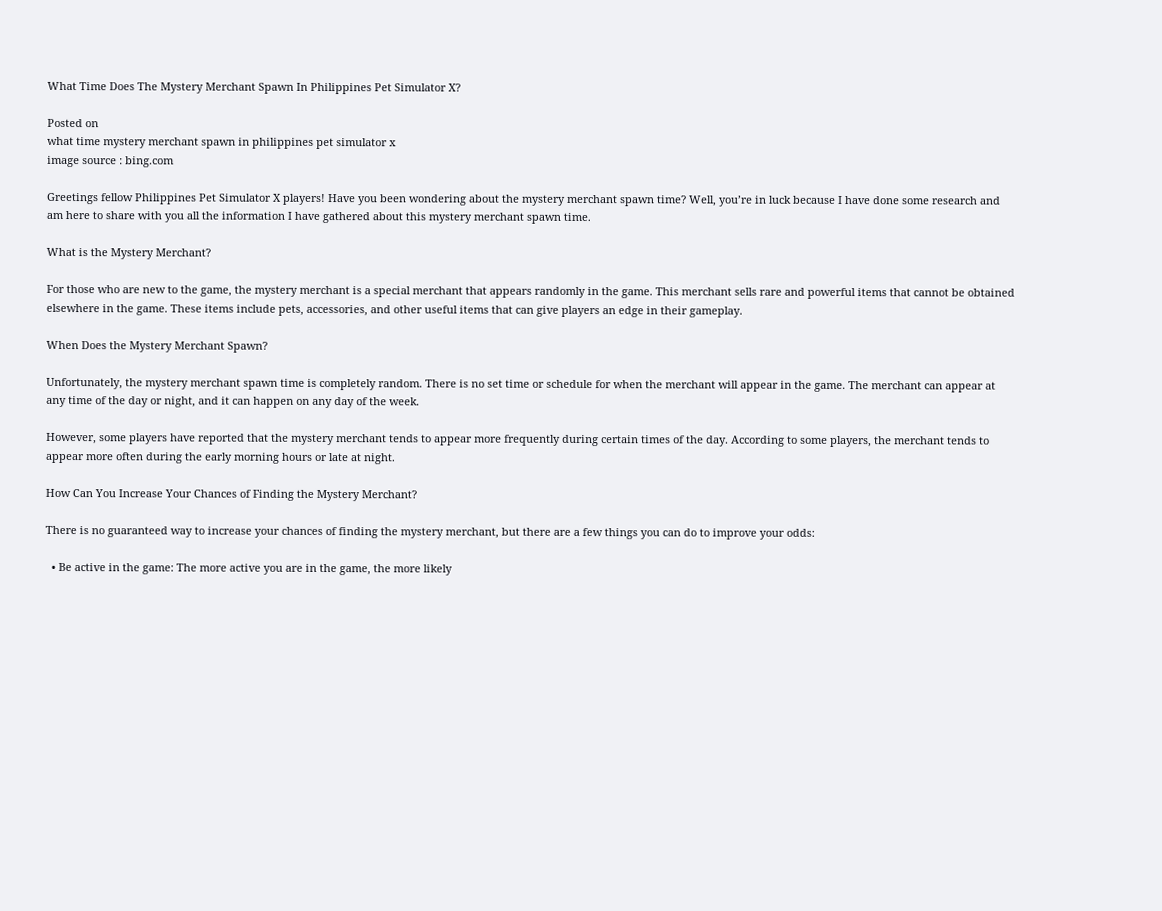What Time Does The Mystery Merchant Spawn In Philippines Pet Simulator X?

Posted on
what time mystery merchant spawn in philippines pet simulator x
image source : bing.com

Greetings fellow Philippines Pet Simulator X players! Have you been wondering about the mystery merchant spawn time? Well, you’re in luck because I have done some research and am here to share with you all the information I have gathered about this mystery merchant spawn time.

What is the Mystery Merchant?

For those who are new to the game, the mystery merchant is a special merchant that appears randomly in the game. This merchant sells rare and powerful items that cannot be obtained elsewhere in the game. These items include pets, accessories, and other useful items that can give players an edge in their gameplay.

When Does the Mystery Merchant Spawn?

Unfortunately, the mystery merchant spawn time is completely random. There is no set time or schedule for when the merchant will appear in the game. The merchant can appear at any time of the day or night, and it can happen on any day of the week.

However, some players have reported that the mystery merchant tends to appear more frequently during certain times of the day. According to some players, the merchant tends to appear more often during the early morning hours or late at night.

How Can You Increase Your Chances of Finding the Mystery Merchant?

There is no guaranteed way to increase your chances of finding the mystery merchant, but there are a few things you can do to improve your odds:

  • Be active in the game: The more active you are in the game, the more likely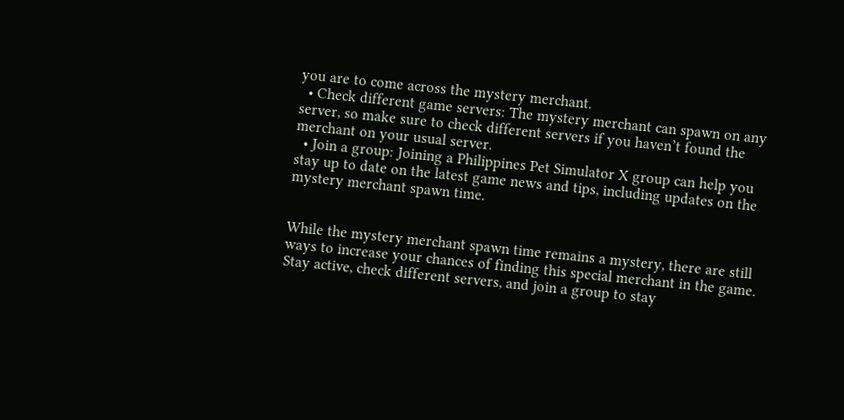you are to come across the mystery merchant.
  • Check different game servers: The mystery merchant can spawn on any server, so make sure to check different servers if you haven’t found the merchant on your usual server.
  • Join a group: Joining a Philippines Pet Simulator X group can help you stay up to date on the latest game news and tips, including updates on the mystery merchant spawn time.


While the mystery merchant spawn time remains a mystery, there are still ways to increase your chances of finding this special merchant in the game. Stay active, check different servers, and join a group to stay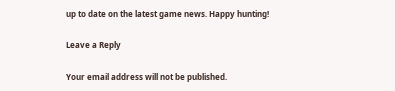up to date on the latest game news. Happy hunting!

Leave a Reply

Your email address will not be published.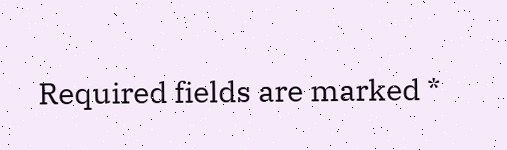Required fields are marked *